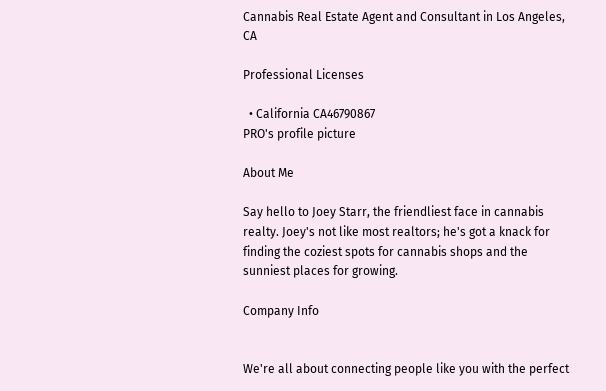Cannabis Real Estate Agent and Consultant in Los Angeles, CA

Professional Licenses

  • California CA46790867
PRO's profile picture

About Me

Say hello to Joey Starr, the friendliest face in cannabis realty. Joey's not like most realtors; he's got a knack for finding the coziest spots for cannabis shops and the sunniest places for growing.

Company Info


We're all about connecting people like you with the perfect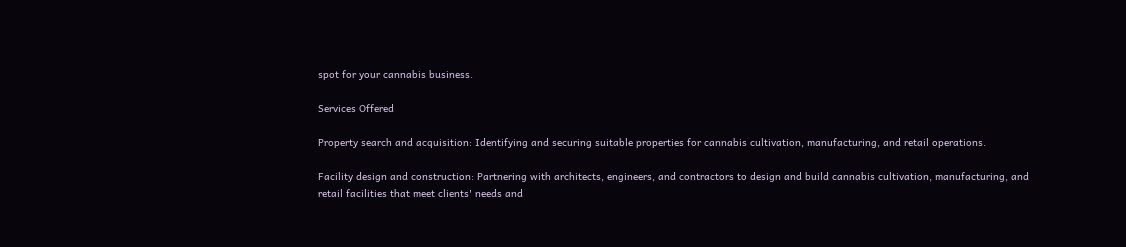spot for your cannabis business.

Services Offered

Property search and acquisition: Identifying and securing suitable properties for cannabis cultivation, manufacturing, and retail operations.

Facility design and construction: Partnering with architects, engineers, and contractors to design and build cannabis cultivation, manufacturing, and retail facilities that meet clients' needs and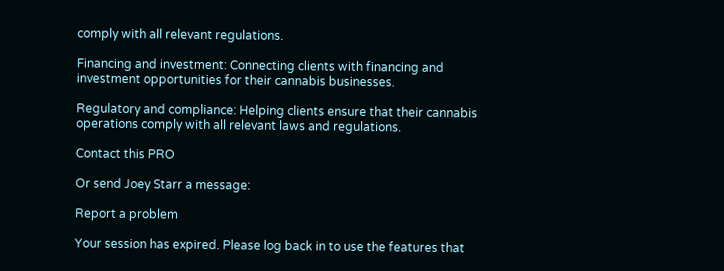comply with all relevant regulations.

Financing and investment: Connecting clients with financing and investment opportunities for their cannabis businesses.

Regulatory and compliance: Helping clients ensure that their cannabis operations comply with all relevant laws and regulations.

Contact this PRO

Or send Joey Starr a message:

Report a problem

Your session has expired. Please log back in to use the features that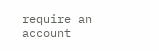require an account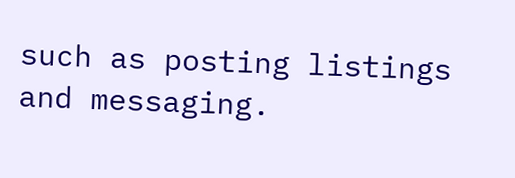such as posting listings and messaging.